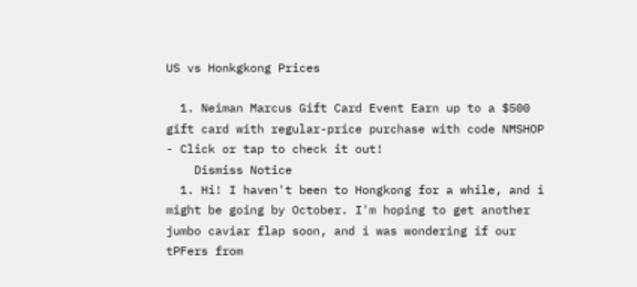US vs Honkgkong Prices

  1. Neiman Marcus Gift Card Event Earn up to a $500 gift card with regular-price purchase with code NMSHOP - Click or tap to check it out!
    Dismiss Notice
  1. Hi! I haven't been to Hongkong for a while, and i might be going by October. I'm hoping to get another jumbo caviar flap soon, and i was wondering if our tPFers from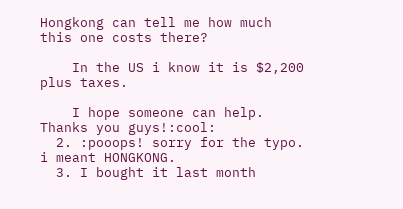Hongkong can tell me how much this one costs there?

    In the US i know it is $2,200 plus taxes.

    I hope someone can help. Thanks you guys!:cool:
  2. :pooops! sorry for the typo. i meant HONGKONG.
  3. I bought it last month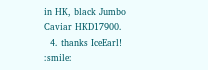in HK, black Jumbo Caviar HKD17900.
  4. thanks IceEarl! :smile: